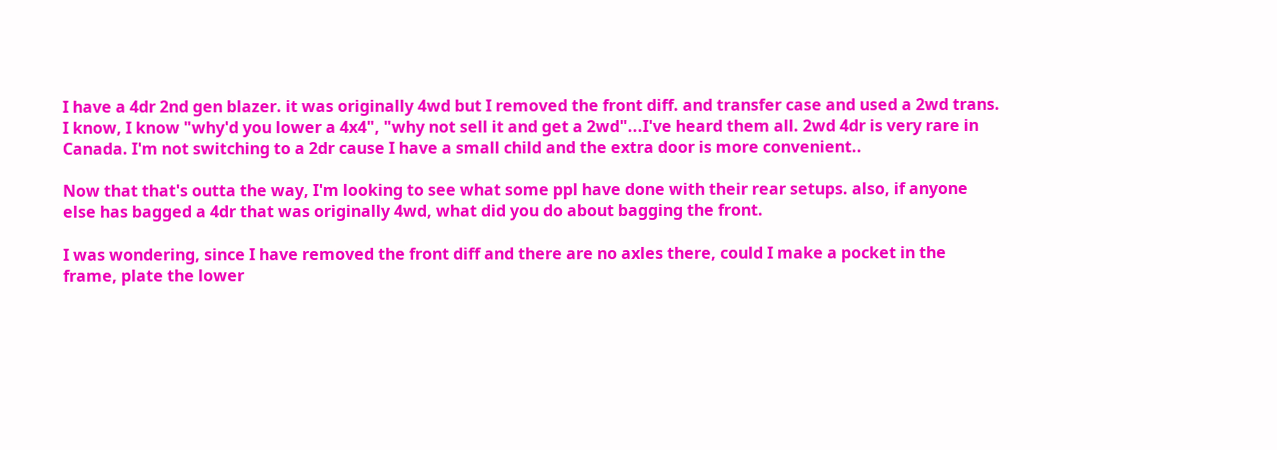I have a 4dr 2nd gen blazer. it was originally 4wd but I removed the front diff. and transfer case and used a 2wd trans. I know, I know "why'd you lower a 4x4", "why not sell it and get a 2wd"...I've heard them all. 2wd 4dr is very rare in Canada. I'm not switching to a 2dr cause I have a small child and the extra door is more convenient..

Now that that's outta the way, I'm looking to see what some ppl have done with their rear setups. also, if anyone else has bagged a 4dr that was originally 4wd, what did you do about bagging the front.

I was wondering, since I have removed the front diff and there are no axles there, could I make a pocket in the frame, plate the lower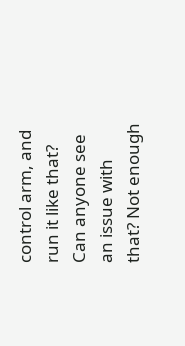control arm, and run it like that? Can anyone see an issue with that? Not enough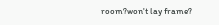room?won't lay frame?